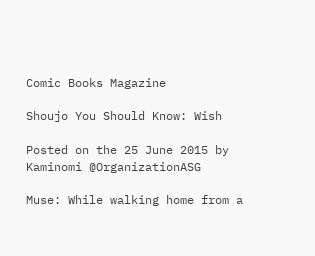Comic Books Magazine

Shoujo You Should Know: Wish

Posted on the 25 June 2015 by Kaminomi @OrganizationASG

Muse: While walking home from a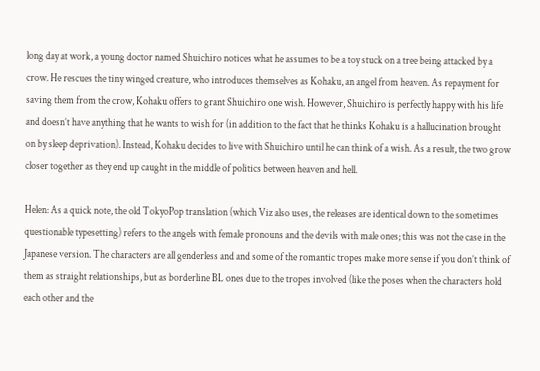long day at work, a young doctor named Shuichiro notices what he assumes to be a toy stuck on a tree being attacked by a crow. He rescues the tiny winged creature, who introduces themselves as Kohaku, an angel from heaven. As repayment for saving them from the crow, Kohaku offers to grant Shuichiro one wish. However, Shuichiro is perfectly happy with his life and doesn’t have anything that he wants to wish for (in addition to the fact that he thinks Kohaku is a hallucination brought on by sleep deprivation). Instead, Kohaku decides to live with Shuichiro until he can think of a wish. As a result, the two grow closer together as they end up caught in the middle of politics between heaven and hell.

Helen: As a quick note, the old TokyoPop translation (which Viz also uses, the releases are identical down to the sometimes questionable typesetting) refers to the angels with female pronouns and the devils with male ones; this was not the case in the Japanese version. The characters are all genderless and and some of the romantic tropes make more sense if you don’t think of them as straight relationships, but as borderline BL ones due to the tropes involved (like the poses when the characters hold each other and the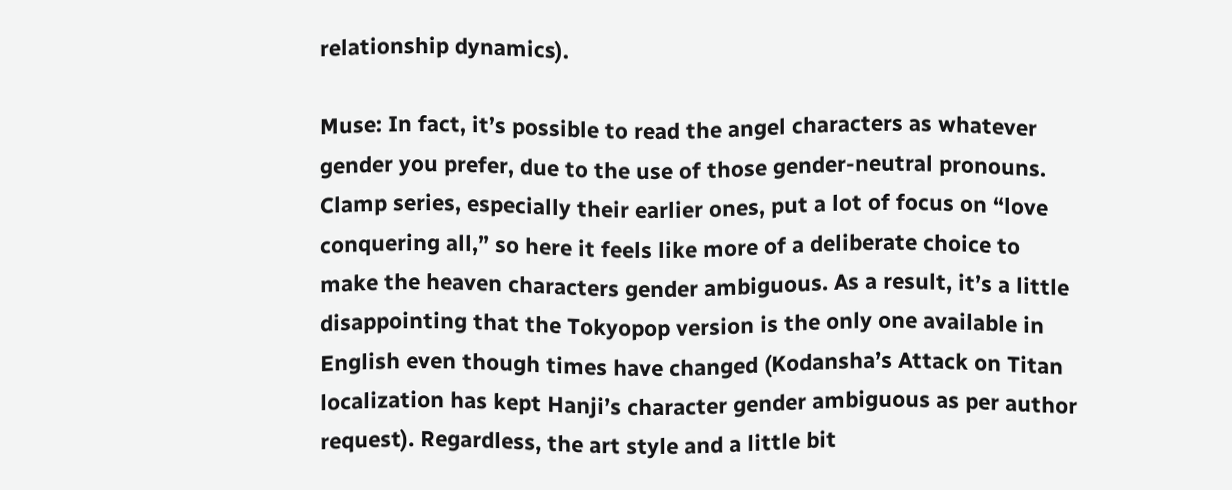relationship dynamics).

Muse: In fact, it’s possible to read the angel characters as whatever gender you prefer, due to the use of those gender-neutral pronouns. Clamp series, especially their earlier ones, put a lot of focus on “love conquering all,” so here it feels like more of a deliberate choice to make the heaven characters gender ambiguous. As a result, it’s a little disappointing that the Tokyopop version is the only one available in English even though times have changed (Kodansha’s Attack on Titan localization has kept Hanji’s character gender ambiguous as per author request). Regardless, the art style and a little bit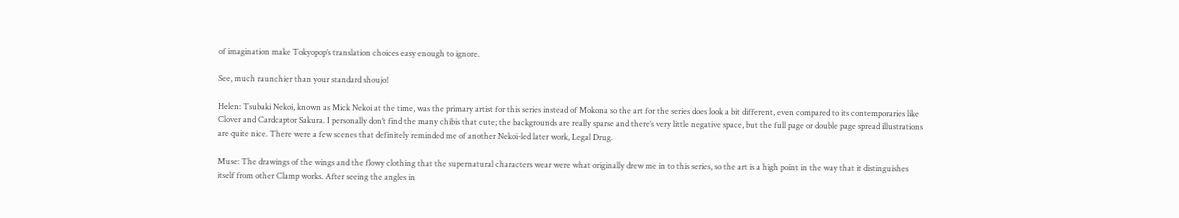of imagination make Tokyopop’s translation choices easy enough to ignore.

See, much raunchier than your standard shoujo!

Helen: Tsubaki Nekoi, known as Mick Nekoi at the time, was the primary artist for this series instead of Mokona so the art for the series does look a bit different, even compared to its contemporaries like Clover and Cardcaptor Sakura. I personally don’t find the many chibis that cute; the backgrounds are really sparse and there’s very little negative space, but the full page or double page spread illustrations are quite nice. There were a few scenes that definitely reminded me of another Nekoi-led later work, Legal Drug.

Muse: The drawings of the wings and the flowy clothing that the supernatural characters wear were what originally drew me in to this series, so the art is a high point in the way that it distinguishes itself from other Clamp works. After seeing the angles in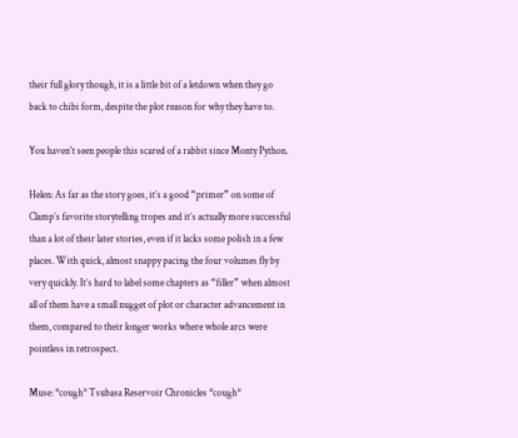their full glory though, it is a little bit of a letdown when they go back to chibi form, despite the plot reason for why they have to.

You haven't seen people this scared of a rabbit since Monty Python.

Helen: As far as the story goes, it’s a good “primer” on some of Clamp’s favorite storytelling tropes and it’s actually more successful than a lot of their later stories, even if it lacks some polish in a few places. With quick, almost snappy pacing the four volumes fly by very quickly. It’s hard to label some chapters as “filler” when almost all of them have a small nugget of plot or character advancement in them, compared to their longer works where whole arcs were pointless in retrospect.

Muse: *cough* Tsubasa Reservoir Chronicles *cough*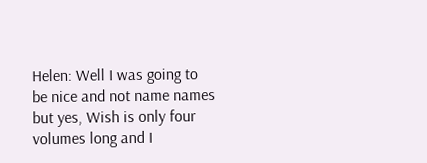Helen: Well I was going to be nice and not name names but yes, Wish is only four volumes long and I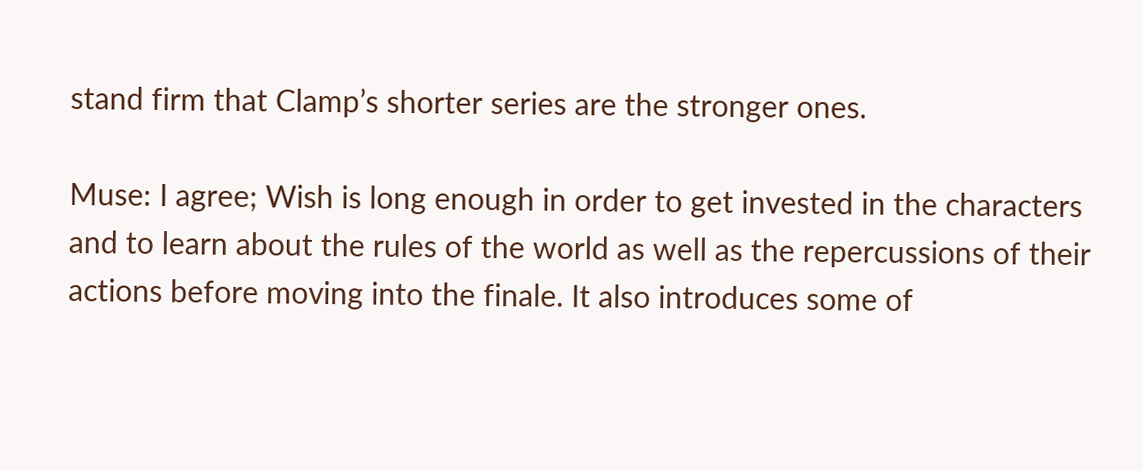stand firm that Clamp’s shorter series are the stronger ones.

Muse: I agree; Wish is long enough in order to get invested in the characters and to learn about the rules of the world as well as the repercussions of their actions before moving into the finale. It also introduces some of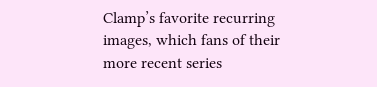Clamp’s favorite recurring images, which fans of their more recent series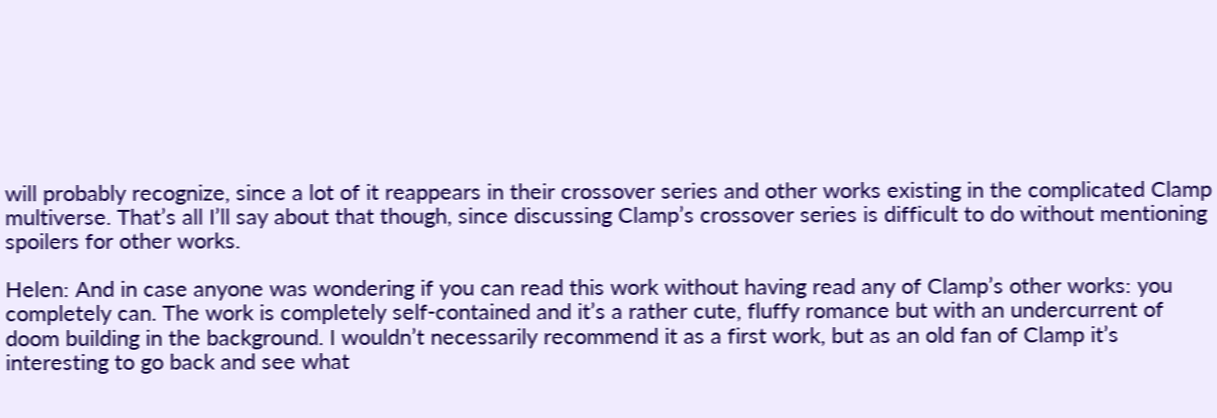will probably recognize, since a lot of it reappears in their crossover series and other works existing in the complicated Clamp multiverse. That’s all I’ll say about that though, since discussing Clamp’s crossover series is difficult to do without mentioning spoilers for other works.

Helen: And in case anyone was wondering if you can read this work without having read any of Clamp’s other works: you completely can. The work is completely self-contained and it’s a rather cute, fluffy romance but with an undercurrent of doom building in the background. I wouldn’t necessarily recommend it as a first work, but as an old fan of Clamp it’s interesting to go back and see what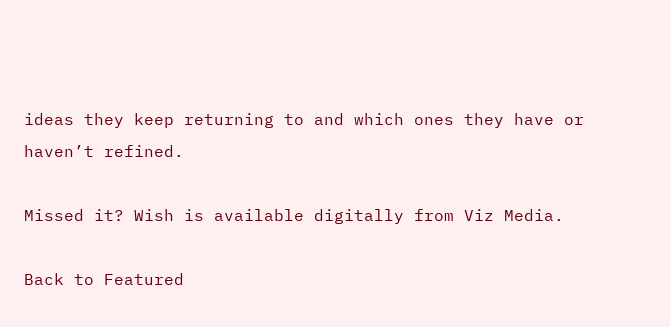ideas they keep returning to and which ones they have or haven’t refined.

Missed it? Wish is available digitally from Viz Media.

Back to Featured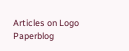Articles on Logo Paperblog